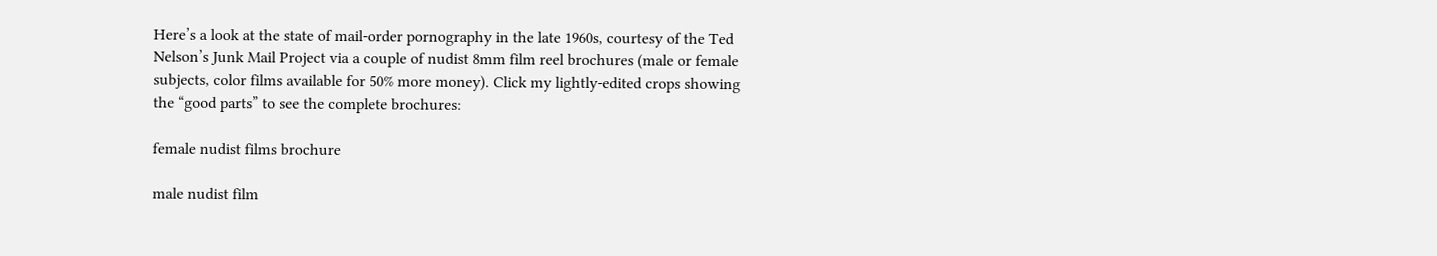Here’s a look at the state of mail-order pornography in the late 1960s, courtesy of the Ted Nelson’s Junk Mail Project via a couple of nudist 8mm film reel brochures (male or female subjects, color films available for 50% more money). Click my lightly-edited crops showing the “good parts” to see the complete brochures:

female nudist films brochure

male nudist film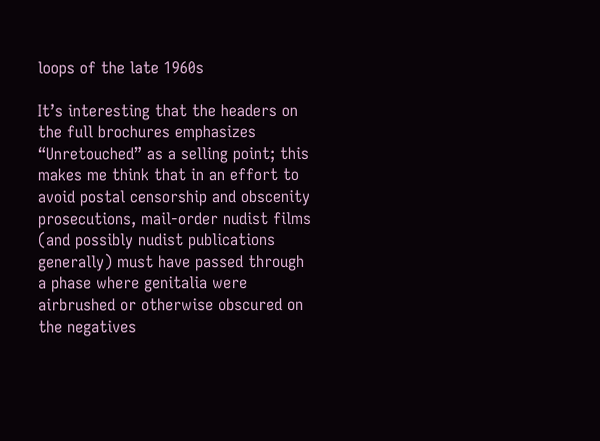loops of the late 1960s

It’s interesting that the headers on the full brochures emphasizes “Unretouched” as a selling point; this makes me think that in an effort to avoid postal censorship and obscenity prosecutions, mail-order nudist films (and possibly nudist publications generally) must have passed through a phase where genitalia were airbrushed or otherwise obscured on the negatives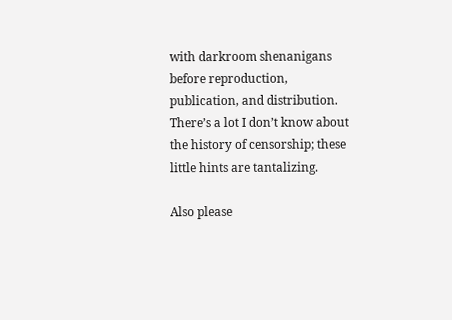with darkroom shenanigans before reproduction, publication, and distribution. There’s a lot I don’t know about the history of censorship; these little hints are tantalizing.

Also please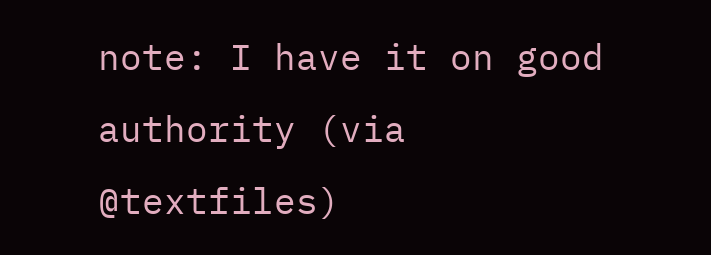note: I have it on good authority (via @textfiles)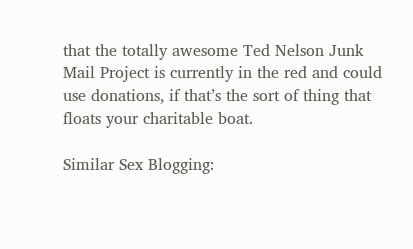that the totally awesome Ted Nelson Junk Mail Project is currently in the red and could use donations, if that’s the sort of thing that floats your charitable boat.

Similar Sex Blogging: